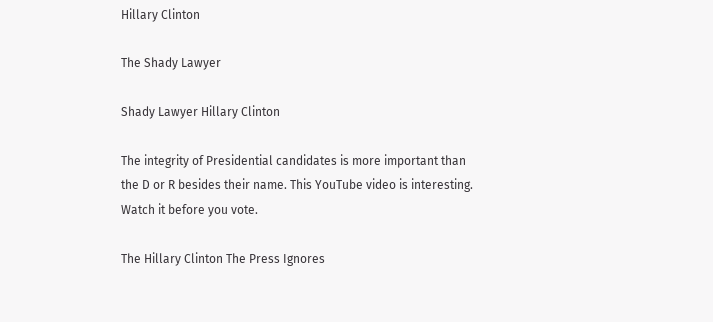Hillary Clinton

The Shady Lawyer

Shady Lawyer Hillary Clinton

The integrity of Presidential candidates is more important than the D or R besides their name. This YouTube video is interesting. Watch it before you vote.

The Hillary Clinton The Press Ignores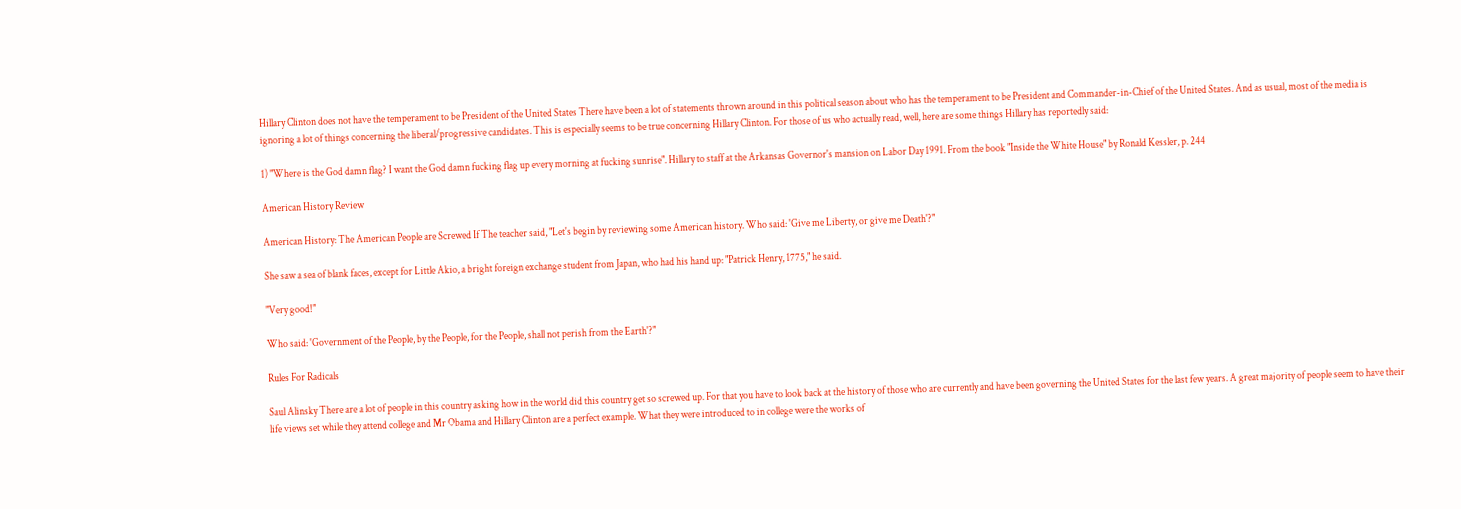Hillary Clinton does not have the temperament to be President of the United States There have been a lot of statements thrown around in this political season about who has the temperament to be President and Commander-in-Chief of the United States. And as usual, most of the media is ignoring a lot of things concerning the liberal/progressive candidates. This is especially seems to be true concerning Hillary Clinton. For those of us who actually read, well, here are some things Hillary has reportedly said:

1) "Where is the God damn flag? I want the God damn fucking flag up every morning at fucking sunrise". Hillary to staff at the Arkansas Governor's mansion on Labor Day 1991. From the book "Inside the White House" by Ronald Kessler, p. 244

American History Review

American History: The American People are Screwed If The teacher said, "Let's begin by reviewing some American history. Who said: 'Give me Liberty, or give me Death'?"

She saw a sea of blank faces, except for Little Akio, a bright foreign exchange student from Japan, who had his hand up: "Patrick Henry, 1775," he said.

"Very good!"

Who said: 'Government of the People, by the People, for the People, shall not perish from the Earth'?"

Rules For Radicals

Saul Alinsky There are a lot of people in this country asking how in the world did this country get so screwed up. For that you have to look back at the history of those who are currently and have been governing the United States for the last few years. A great majority of people seem to have their life views set while they attend college and Mr Obama and Hillary Clinton are a perfect example. What they were introduced to in college were the works of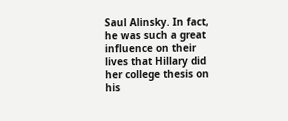Saul Alinsky. In fact, he was such a great influence on their lives that Hillary did her college thesis on his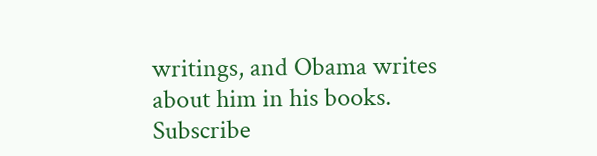writings, and Obama writes about him in his books.
Subscribe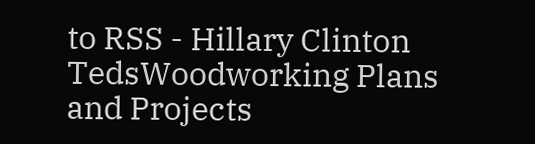to RSS - Hillary Clinton
TedsWoodworking Plans and Projects